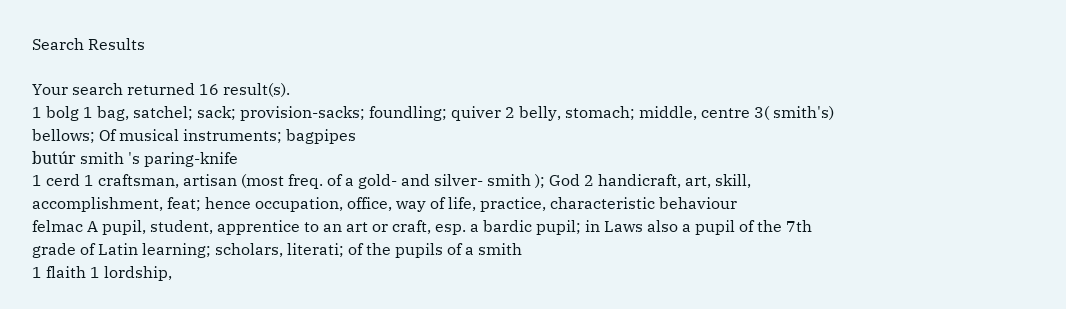Search Results

Your search returned 16 result(s).
1 bolg 1 bag, satchel; sack; provision-sacks; foundling; quiver 2 belly, stomach; middle, centre 3( smith's) bellows; Of musical instruments; bagpipes
butúr smith 's paring-knife
1 cerd 1 craftsman, artisan (most freq. of a gold- and silver- smith ); God 2 handicraft, art, skill, accomplishment, feat; hence occupation, office, way of life, practice, characteristic behaviour
felmac A pupil, student, apprentice to an art or craft, esp. a bardic pupil; in Laws also a pupil of the 7th grade of Latin learning; scholars, literati; of the pupils of a smith
1 flaith 1 lordship,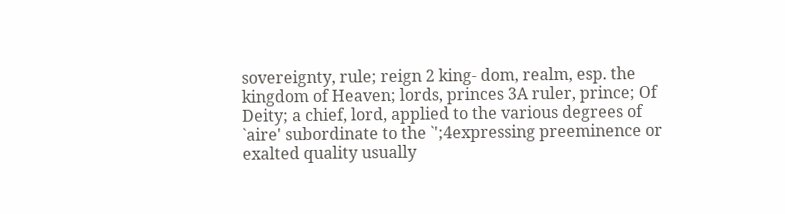sovereignty, rule; reign 2 king- dom, realm, esp. the kingdom of Heaven; lords, princes 3A ruler, prince; Of Deity; a chief, lord, applied to the various degrees of `aire' subordinate to the `';4expressing preeminence or exalted quality usually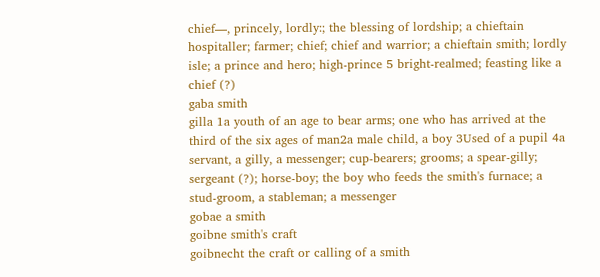chief—, princely, lordly:; the blessing of lordship; a chieftain hospitaller; farmer; chief; chief and warrior; a chieftain smith; lordly isle; a prince and hero; high-prince 5 bright-realmed; feasting like a chief (?)
gaba smith
gilla 1a youth of an age to bear arms; one who has arrived at the third of the six ages of man2a male child, a boy 3Used of a pupil 4a servant, a gilly, a messenger; cup-bearers; grooms; a spear-gilly; sergeant (?); horse-boy; the boy who feeds the smith's furnace; a stud-groom, a stableman; a messenger
gobae a smith
goibne smith's craft
goibnecht the craft or calling of a smith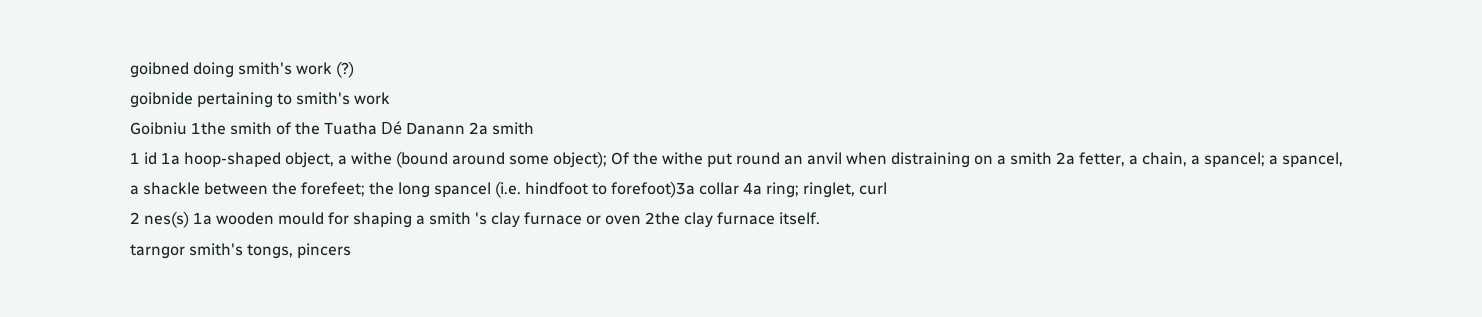goibned doing smith's work (?)
goibnide pertaining to smith's work
Goibniu 1the smith of the Tuatha Dé Danann 2a smith
1 id 1a hoop-shaped object, a withe (bound around some object); Of the withe put round an anvil when distraining on a smith 2a fetter, a chain, a spancel; a spancel, a shackle between the forefeet; the long spancel (i.e. hindfoot to forefoot)3a collar 4a ring; ringlet, curl
2 nes(s) 1a wooden mould for shaping a smith 's clay furnace or oven 2the clay furnace itself.
tarngor smith's tongs, pincers